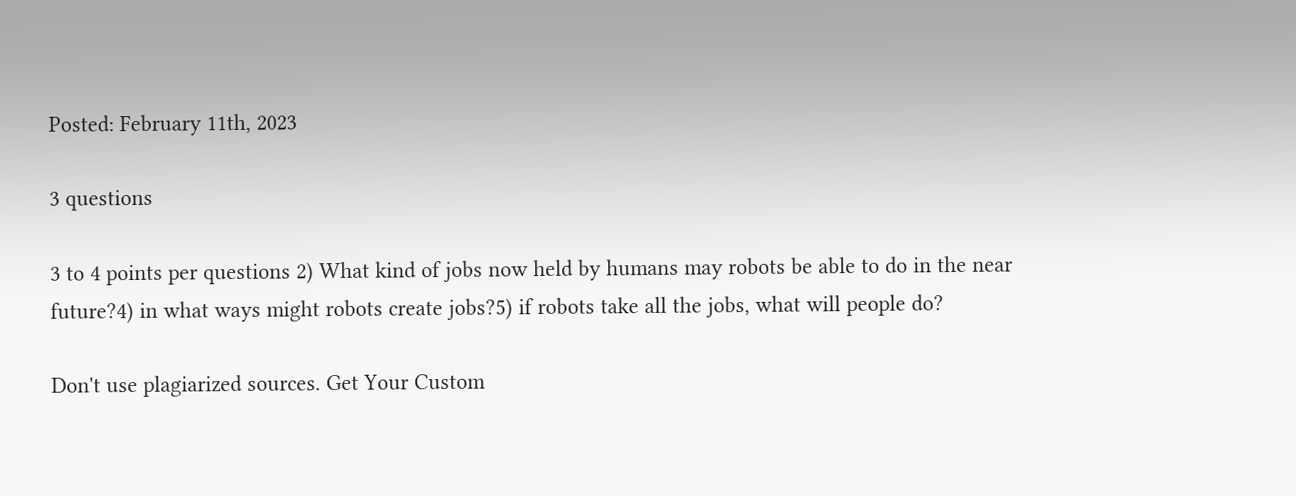Posted: February 11th, 2023

3 questions

3 to 4 points per questions 2) What kind of jobs now held by humans may robots be able to do in the near future?4) in what ways might robots create jobs?5) if robots take all the jobs, what will people do?

Don't use plagiarized sources. Get Your Custom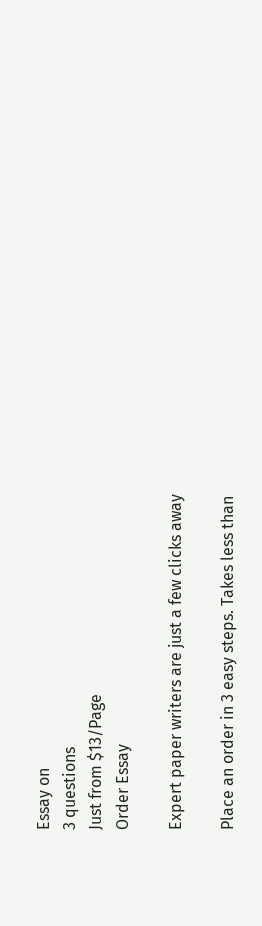Essay on
3 questions
Just from $13/Page
Order Essay

Expert paper writers are just a few clicks away

Place an order in 3 easy steps. Takes less than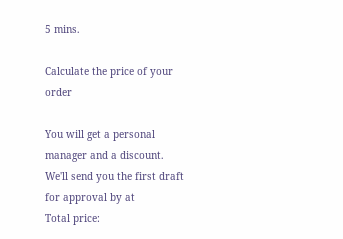5 mins.

Calculate the price of your order

You will get a personal manager and a discount.
We'll send you the first draft for approval by at
Total price: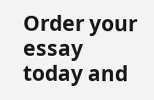Order your essay today and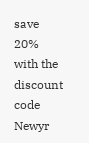save 20% with the discount code Newyr